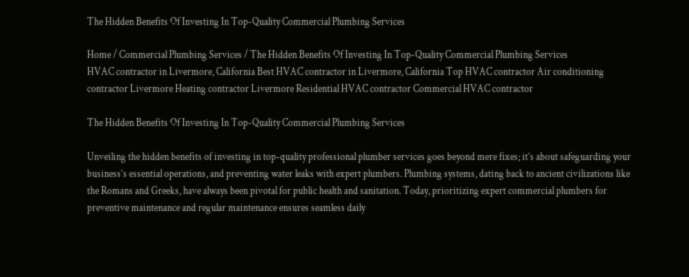The Hidden Benefits Of Investing In Top-Quality Commercial Plumbing Services

Home / Commercial Plumbing Services / The Hidden Benefits Of Investing In Top-Quality Commercial Plumbing Services
HVAC contractor in Livermore, California Best HVAC contractor in Livermore, California Top HVAC contractor Air conditioning contractor Livermore Heating contractor Livermore Residential HVAC contractor Commercial HVAC contractor

The Hidden Benefits Of Investing In Top-Quality Commercial Plumbing Services

Unveiling the hidden benefits of investing in top-quality professional plumber services goes beyond mere fixes; it’s about safeguarding your business’s essential operations, and preventing water leaks with expert plumbers. Plumbing systems, dating back to ancient civilizations like the Romans and Greeks, have always been pivotal for public health and sanitation. Today, prioritizing expert commercial plumbers for preventive maintenance and regular maintenance ensures seamless daily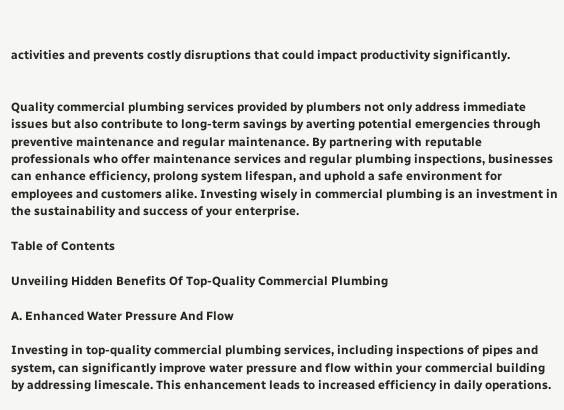activities and prevents costly disruptions that could impact productivity significantly.


Quality commercial plumbing services provided by plumbers not only address immediate issues but also contribute to long-term savings by averting potential emergencies through preventive maintenance and regular maintenance. By partnering with reputable professionals who offer maintenance services and regular plumbing inspections, businesses can enhance efficiency, prolong system lifespan, and uphold a safe environment for employees and customers alike. Investing wisely in commercial plumbing is an investment in the sustainability and success of your enterprise.

Table of Contents

Unveiling Hidden Benefits Of Top-Quality Commercial Plumbing

A. Enhanced Water Pressure And Flow

Investing in top-quality commercial plumbing services, including inspections of pipes and system, can significantly improve water pressure and flow within your commercial building by addressing limescale. This enhancement leads to increased efficiency in daily operations.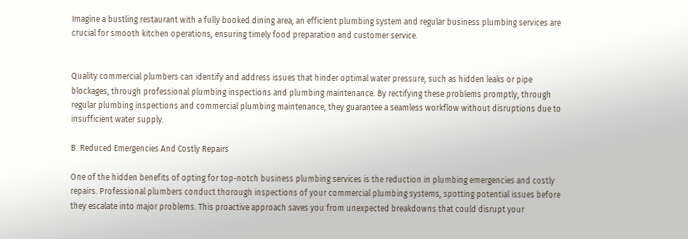Imagine a bustling restaurant with a fully booked dining area; an efficient plumbing system and regular business plumbing services are crucial for smooth kitchen operations, ensuring timely food preparation and customer service.


Quality commercial plumbers can identify and address issues that hinder optimal water pressure, such as hidden leaks or pipe blockages, through professional plumbing inspections and plumbing maintenance. By rectifying these problems promptly, through regular plumbing inspections and commercial plumbing maintenance, they guarantee a seamless workflow without disruptions due to insufficient water supply.

B. Reduced Emergencies And Costly Repairs

One of the hidden benefits of opting for top-notch business plumbing services is the reduction in plumbing emergencies and costly repairs. Professional plumbers conduct thorough inspections of your commercial plumbing systems, spotting potential issues before they escalate into major problems. This proactive approach saves you from unexpected breakdowns that could disrupt your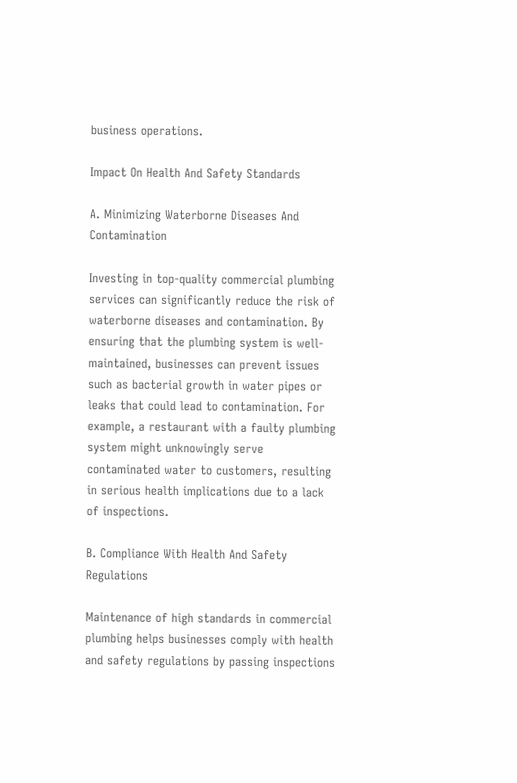business operations.

Impact On Health And Safety Standards

A. Minimizing Waterborne Diseases And Contamination

Investing in top-quality commercial plumbing services can significantly reduce the risk of waterborne diseases and contamination. By ensuring that the plumbing system is well-maintained, businesses can prevent issues such as bacterial growth in water pipes or leaks that could lead to contamination. For example, a restaurant with a faulty plumbing system might unknowingly serve contaminated water to customers, resulting in serious health implications due to a lack of inspections.

B. Compliance With Health And Safety Regulations

Maintenance of high standards in commercial plumbing helps businesses comply with health and safety regulations by passing inspections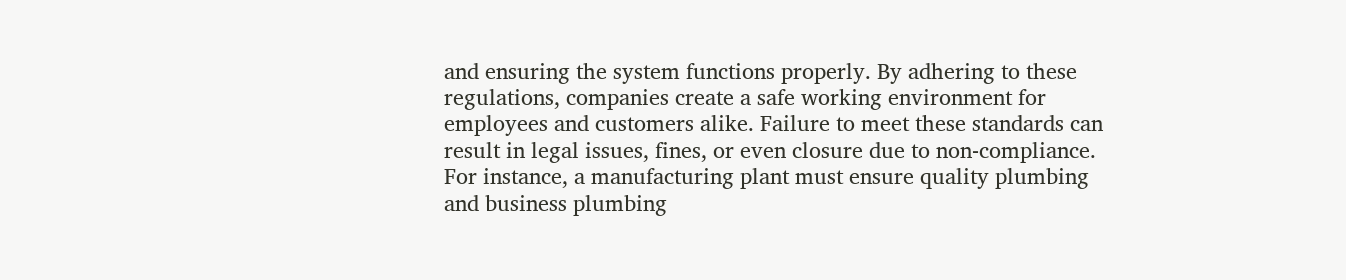and ensuring the system functions properly. By adhering to these regulations, companies create a safe working environment for employees and customers alike. Failure to meet these standards can result in legal issues, fines, or even closure due to non-compliance. For instance, a manufacturing plant must ensure quality plumbing and business plumbing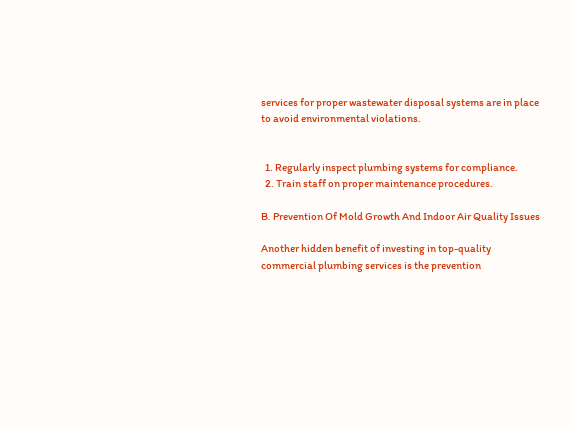services for proper wastewater disposal systems are in place to avoid environmental violations.


  1. Regularly inspect plumbing systems for compliance.
  2. Train staff on proper maintenance procedures.

B. Prevention Of Mold Growth And Indoor Air Quality Issues

Another hidden benefit of investing in top-quality commercial plumbing services is the prevention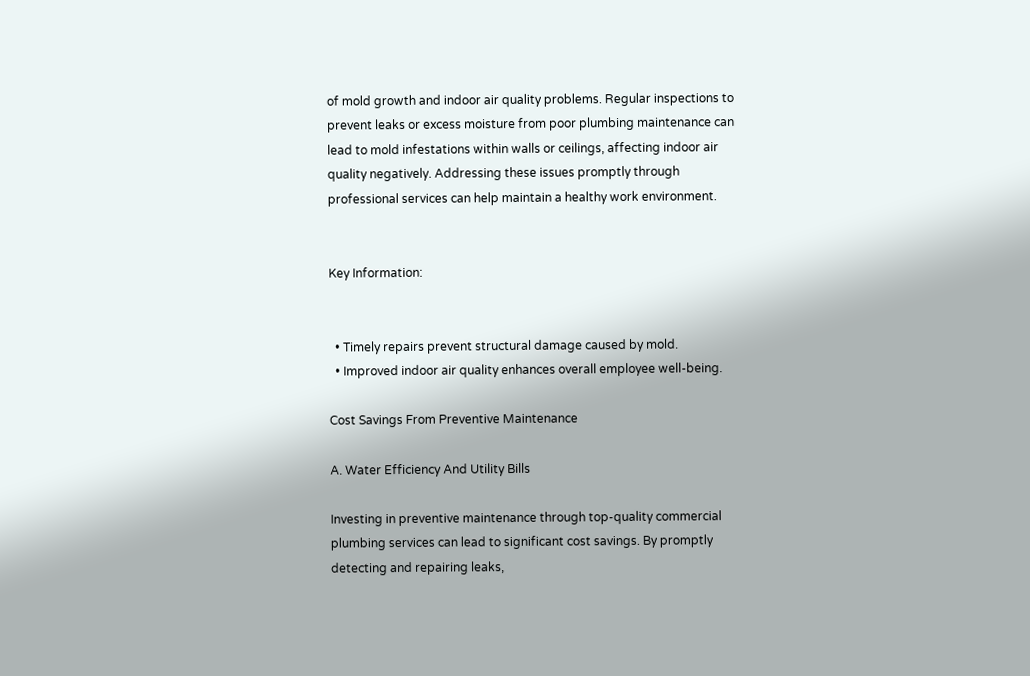of mold growth and indoor air quality problems. Regular inspections to prevent leaks or excess moisture from poor plumbing maintenance can lead to mold infestations within walls or ceilings, affecting indoor air quality negatively. Addressing these issues promptly through professional services can help maintain a healthy work environment.


Key Information:


  • Timely repairs prevent structural damage caused by mold.
  • Improved indoor air quality enhances overall employee well-being.

Cost Savings From Preventive Maintenance

A. Water Efficiency And Utility Bills

Investing in preventive maintenance through top-quality commercial plumbing services can lead to significant cost savings. By promptly detecting and repairing leaks,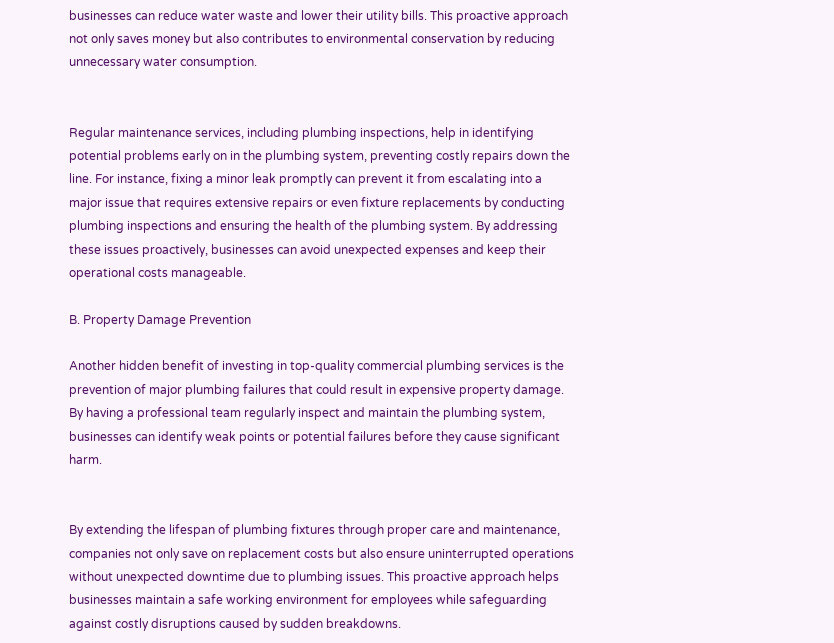businesses can reduce water waste and lower their utility bills. This proactive approach not only saves money but also contributes to environmental conservation by reducing unnecessary water consumption.


Regular maintenance services, including plumbing inspections, help in identifying potential problems early on in the plumbing system, preventing costly repairs down the line. For instance, fixing a minor leak promptly can prevent it from escalating into a major issue that requires extensive repairs or even fixture replacements by conducting plumbing inspections and ensuring the health of the plumbing system. By addressing these issues proactively, businesses can avoid unexpected expenses and keep their operational costs manageable.

B. Property Damage Prevention

Another hidden benefit of investing in top-quality commercial plumbing services is the prevention of major plumbing failures that could result in expensive property damage. By having a professional team regularly inspect and maintain the plumbing system, businesses can identify weak points or potential failures before they cause significant harm.


By extending the lifespan of plumbing fixtures through proper care and maintenance, companies not only save on replacement costs but also ensure uninterrupted operations without unexpected downtime due to plumbing issues. This proactive approach helps businesses maintain a safe working environment for employees while safeguarding against costly disruptions caused by sudden breakdowns.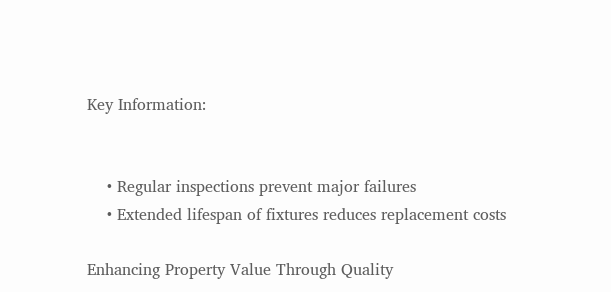Key Information:


    • Regular inspections prevent major failures
    • Extended lifespan of fixtures reduces replacement costs

Enhancing Property Value Through Quality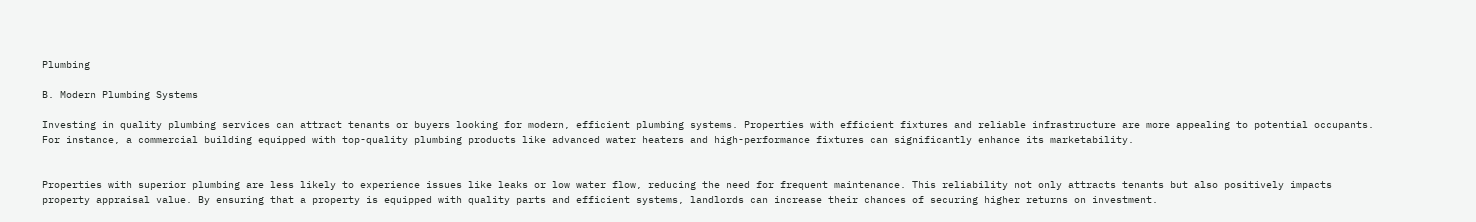Plumbing

B. Modern Plumbing Systems

Investing in quality plumbing services can attract tenants or buyers looking for modern, efficient plumbing systems. Properties with efficient fixtures and reliable infrastructure are more appealing to potential occupants. For instance, a commercial building equipped with top-quality plumbing products like advanced water heaters and high-performance fixtures can significantly enhance its marketability.


Properties with superior plumbing are less likely to experience issues like leaks or low water flow, reducing the need for frequent maintenance. This reliability not only attracts tenants but also positively impacts property appraisal value. By ensuring that a property is equipped with quality parts and efficient systems, landlords can increase their chances of securing higher returns on investment.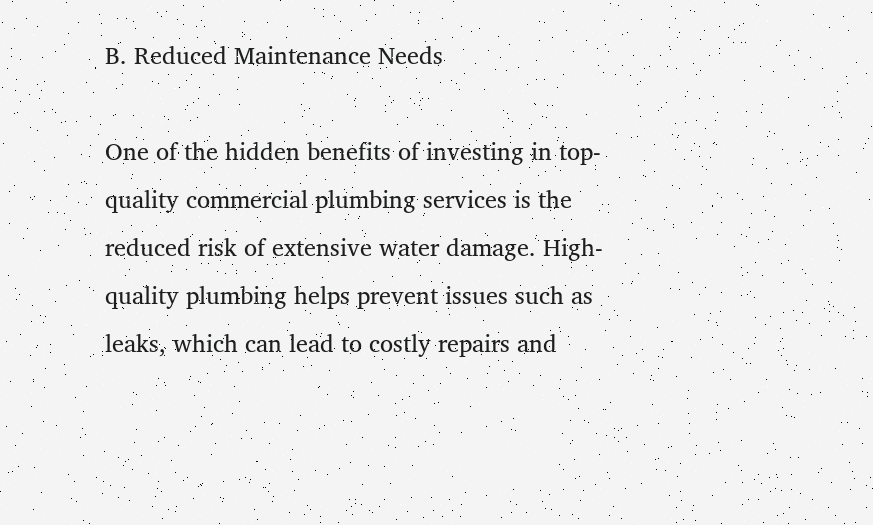B. Reduced Maintenance Needs

One of the hidden benefits of investing in top-quality commercial plumbing services is the reduced risk of extensive water damage. High-quality plumbing helps prevent issues such as leaks, which can lead to costly repairs and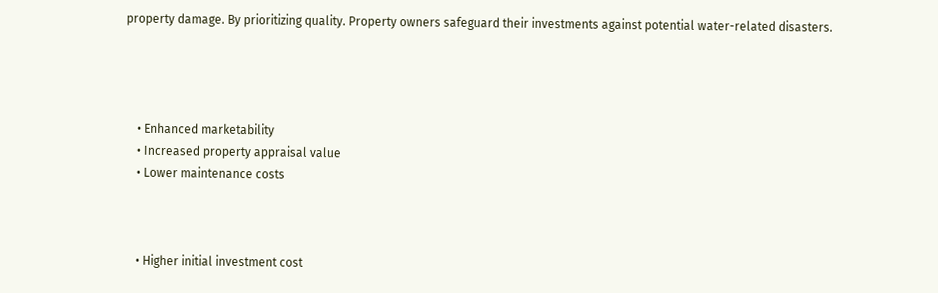property damage. By prioritizing quality. Property owners safeguard their investments against potential water-related disasters.




    • Enhanced marketability
    • Increased property appraisal value
    • Lower maintenance costs



    • Higher initial investment cost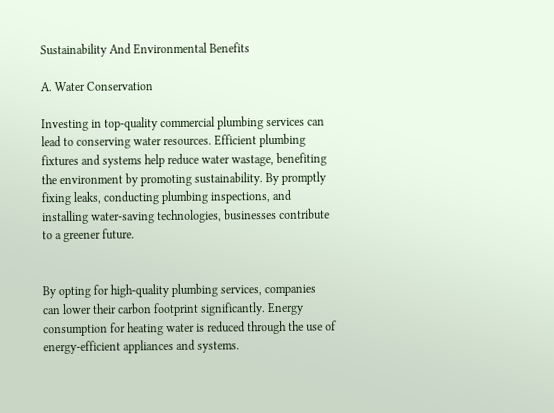Sustainability And Environmental Benefits

A. Water Conservation

Investing in top-quality commercial plumbing services can lead to conserving water resources. Efficient plumbing fixtures and systems help reduce water wastage, benefiting the environment by promoting sustainability. By promptly fixing leaks, conducting plumbing inspections, and installing water-saving technologies, businesses contribute to a greener future.


By opting for high-quality plumbing services, companies can lower their carbon footprint significantly. Energy consumption for heating water is reduced through the use of energy-efficient appliances and systems.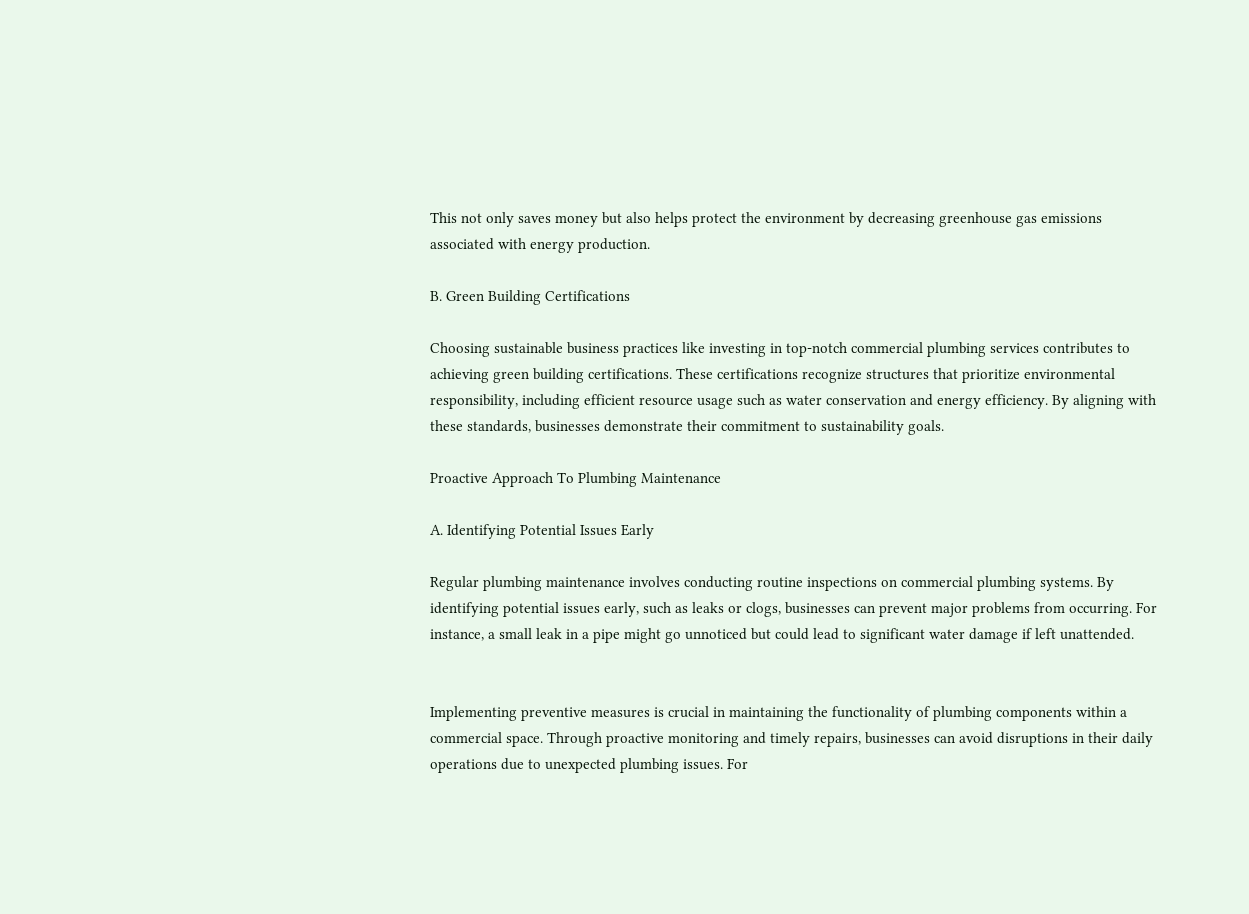This not only saves money but also helps protect the environment by decreasing greenhouse gas emissions associated with energy production.

B. Green Building Certifications

Choosing sustainable business practices like investing in top-notch commercial plumbing services contributes to achieving green building certifications. These certifications recognize structures that prioritize environmental responsibility, including efficient resource usage such as water conservation and energy efficiency. By aligning with these standards, businesses demonstrate their commitment to sustainability goals.

Proactive Approach To Plumbing Maintenance

A. Identifying Potential Issues Early

Regular plumbing maintenance involves conducting routine inspections on commercial plumbing systems. By identifying potential issues early, such as leaks or clogs, businesses can prevent major problems from occurring. For instance, a small leak in a pipe might go unnoticed but could lead to significant water damage if left unattended.


Implementing preventive measures is crucial in maintaining the functionality of plumbing components within a commercial space. Through proactive monitoring and timely repairs, businesses can avoid disruptions in their daily operations due to unexpected plumbing issues. For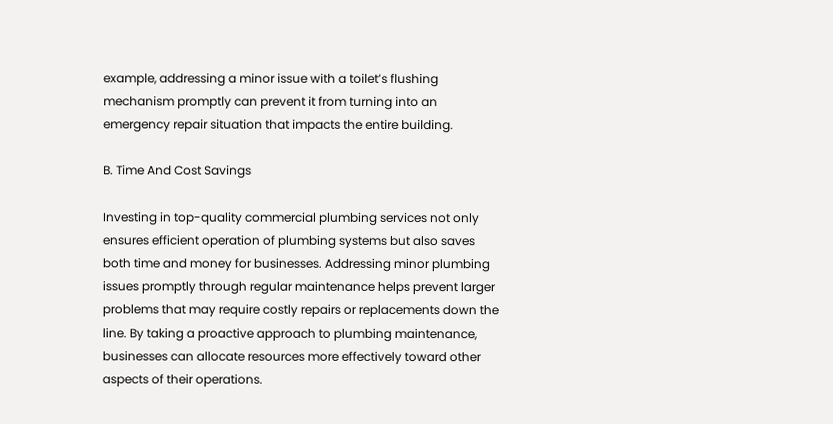example, addressing a minor issue with a toilet’s flushing mechanism promptly can prevent it from turning into an emergency repair situation that impacts the entire building.

B. Time And Cost Savings

Investing in top-quality commercial plumbing services not only ensures efficient operation of plumbing systems but also saves both time and money for businesses. Addressing minor plumbing issues promptly through regular maintenance helps prevent larger problems that may require costly repairs or replacements down the line. By taking a proactive approach to plumbing maintenance, businesses can allocate resources more effectively toward other aspects of their operations.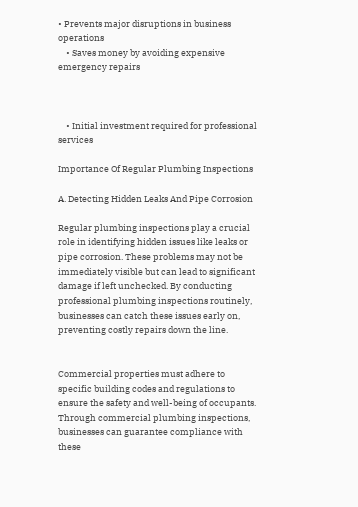• Prevents major disruptions in business operations
    • Saves money by avoiding expensive emergency repairs



    • Initial investment required for professional services

Importance Of Regular Plumbing Inspections

A. Detecting Hidden Leaks And Pipe Corrosion

Regular plumbing inspections play a crucial role in identifying hidden issues like leaks or pipe corrosion. These problems may not be immediately visible but can lead to significant damage if left unchecked. By conducting professional plumbing inspections routinely, businesses can catch these issues early on, preventing costly repairs down the line.


Commercial properties must adhere to specific building codes and regulations to ensure the safety and well-being of occupants. Through commercial plumbing inspections, businesses can guarantee compliance with these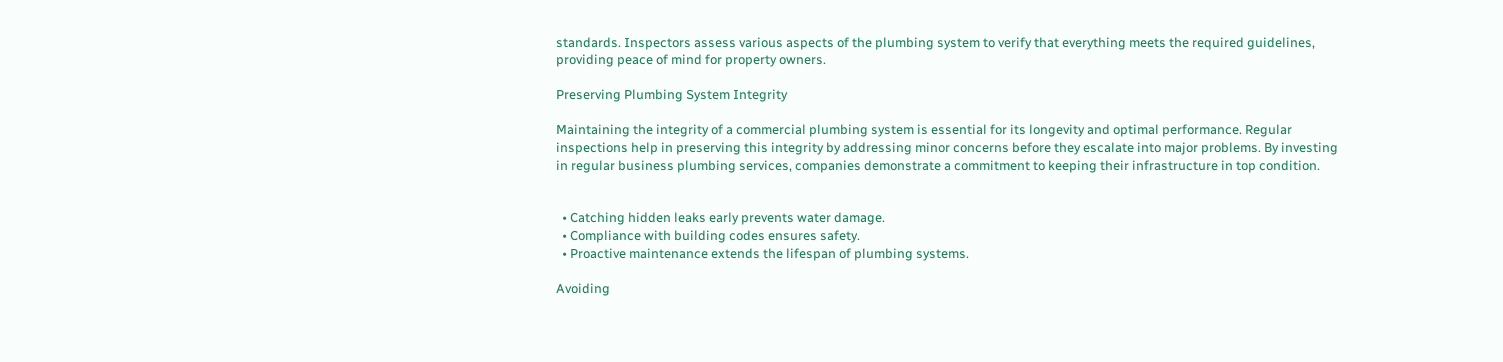standards. Inspectors assess various aspects of the plumbing system to verify that everything meets the required guidelines, providing peace of mind for property owners.

Preserving Plumbing System Integrity

Maintaining the integrity of a commercial plumbing system is essential for its longevity and optimal performance. Regular inspections help in preserving this integrity by addressing minor concerns before they escalate into major problems. By investing in regular business plumbing services, companies demonstrate a commitment to keeping their infrastructure in top condition.


  • Catching hidden leaks early prevents water damage.
  • Compliance with building codes ensures safety.
  • Proactive maintenance extends the lifespan of plumbing systems.

Avoiding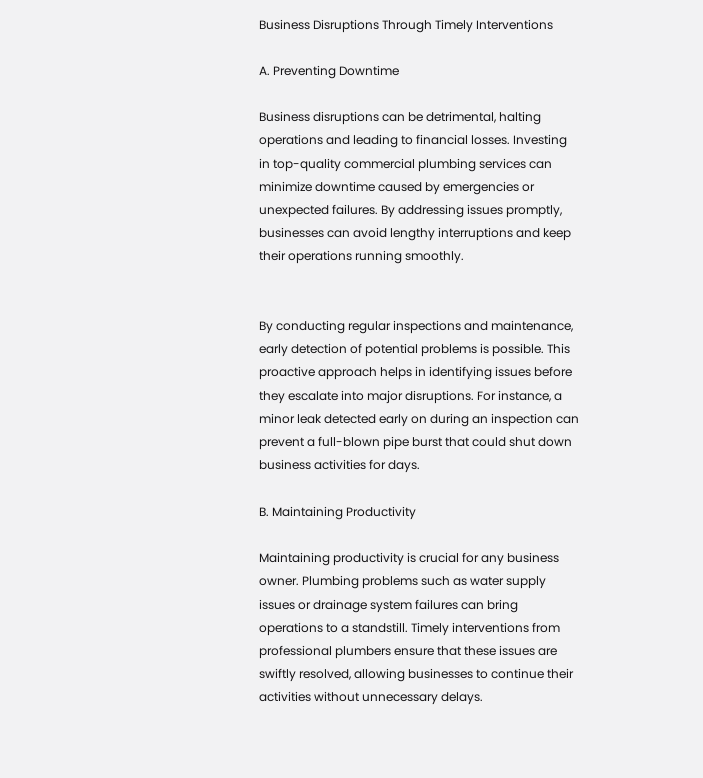Business Disruptions Through Timely Interventions

A. Preventing Downtime

Business disruptions can be detrimental, halting operations and leading to financial losses. Investing in top-quality commercial plumbing services can minimize downtime caused by emergencies or unexpected failures. By addressing issues promptly, businesses can avoid lengthy interruptions and keep their operations running smoothly.


By conducting regular inspections and maintenance, early detection of potential problems is possible. This proactive approach helps in identifying issues before they escalate into major disruptions. For instance, a minor leak detected early on during an inspection can prevent a full-blown pipe burst that could shut down business activities for days.

B. Maintaining Productivity

Maintaining productivity is crucial for any business owner. Plumbing problems such as water supply issues or drainage system failures can bring operations to a standstill. Timely interventions from professional plumbers ensure that these issues are swiftly resolved, allowing businesses to continue their activities without unnecessary delays.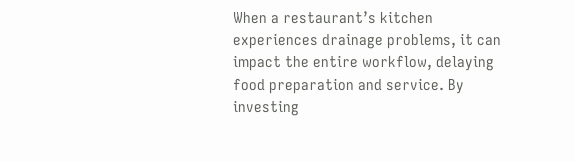When a restaurant’s kitchen experiences drainage problems, it can impact the entire workflow, delaying food preparation and service. By investing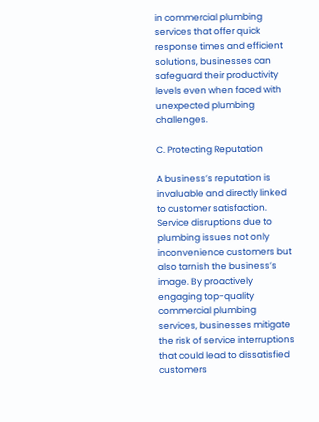in commercial plumbing services that offer quick response times and efficient solutions, businesses can safeguard their productivity levels even when faced with unexpected plumbing challenges.

C. Protecting Reputation

A business’s reputation is invaluable and directly linked to customer satisfaction. Service disruptions due to plumbing issues not only inconvenience customers but also tarnish the business’s image. By proactively engaging top-quality commercial plumbing services, businesses mitigate the risk of service interruptions that could lead to dissatisfied customers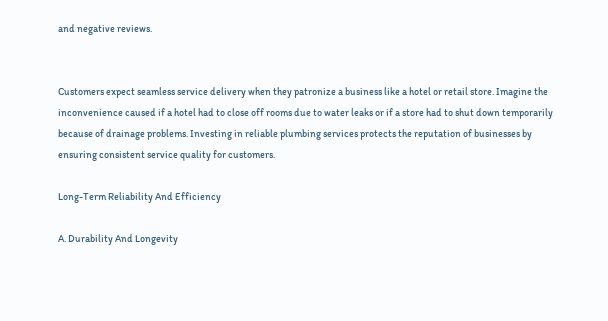and negative reviews.


Customers expect seamless service delivery when they patronize a business like a hotel or retail store. Imagine the inconvenience caused if a hotel had to close off rooms due to water leaks or if a store had to shut down temporarily because of drainage problems. Investing in reliable plumbing services protects the reputation of businesses by ensuring consistent service quality for customers.

Long-Term Reliability And Efficiency

A. Durability And Longevity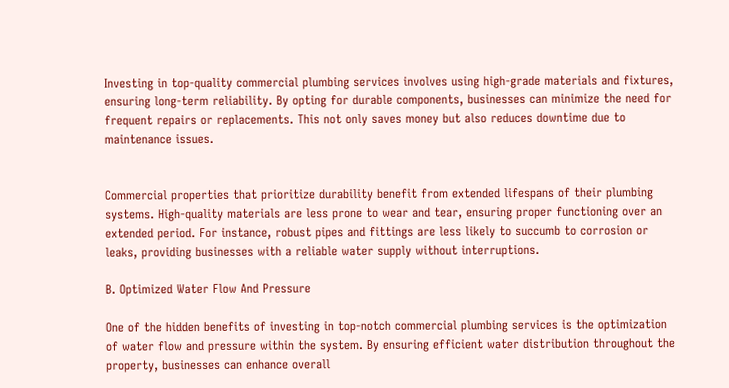Investing in top-quality commercial plumbing services involves using high-grade materials and fixtures, ensuring long-term reliability. By opting for durable components, businesses can minimize the need for frequent repairs or replacements. This not only saves money but also reduces downtime due to maintenance issues.


Commercial properties that prioritize durability benefit from extended lifespans of their plumbing systems. High-quality materials are less prone to wear and tear, ensuring proper functioning over an extended period. For instance, robust pipes and fittings are less likely to succumb to corrosion or leaks, providing businesses with a reliable water supply without interruptions.

B. Optimized Water Flow And Pressure

One of the hidden benefits of investing in top-notch commercial plumbing services is the optimization of water flow and pressure within the system. By ensuring efficient water distribution throughout the property, businesses can enhance overall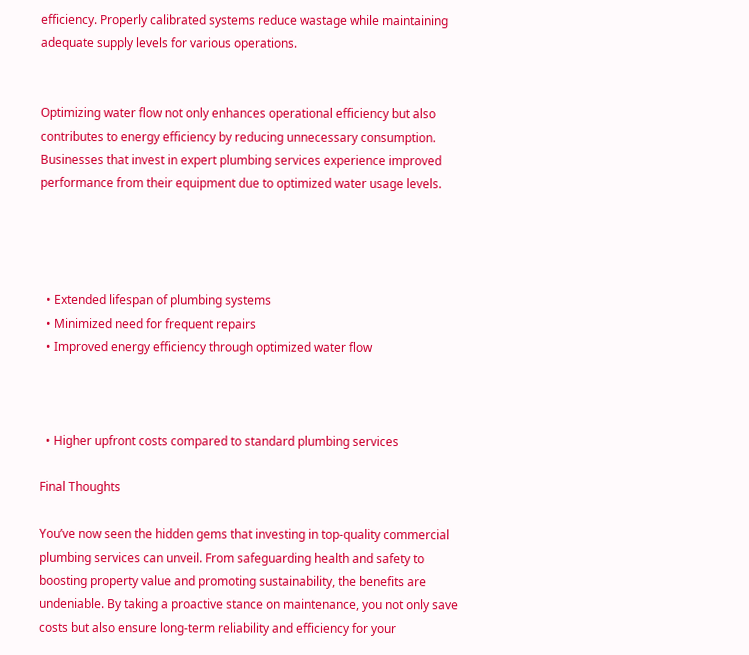efficiency. Properly calibrated systems reduce wastage while maintaining adequate supply levels for various operations.


Optimizing water flow not only enhances operational efficiency but also contributes to energy efficiency by reducing unnecessary consumption. Businesses that invest in expert plumbing services experience improved performance from their equipment due to optimized water usage levels.




  • Extended lifespan of plumbing systems
  • Minimized need for frequent repairs
  • Improved energy efficiency through optimized water flow



  • Higher upfront costs compared to standard plumbing services

Final Thoughts

You’ve now seen the hidden gems that investing in top-quality commercial plumbing services can unveil. From safeguarding health and safety to boosting property value and promoting sustainability, the benefits are undeniable. By taking a proactive stance on maintenance, you not only save costs but also ensure long-term reliability and efficiency for your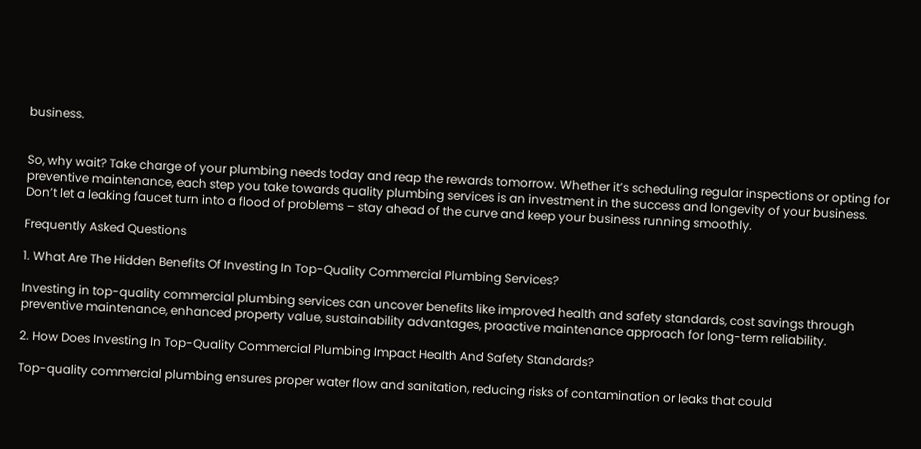business.


So, why wait? Take charge of your plumbing needs today and reap the rewards tomorrow. Whether it’s scheduling regular inspections or opting for preventive maintenance, each step you take towards quality plumbing services is an investment in the success and longevity of your business. Don’t let a leaking faucet turn into a flood of problems – stay ahead of the curve and keep your business running smoothly.

Frequently Asked Questions

1. What Are The Hidden Benefits Of Investing In Top-Quality Commercial Plumbing Services?

Investing in top-quality commercial plumbing services can uncover benefits like improved health and safety standards, cost savings through preventive maintenance, enhanced property value, sustainability advantages, proactive maintenance approach for long-term reliability.

2. How Does Investing In Top-Quality Commercial Plumbing Impact Health And Safety Standards?

Top-quality commercial plumbing ensures proper water flow and sanitation, reducing risks of contamination or leaks that could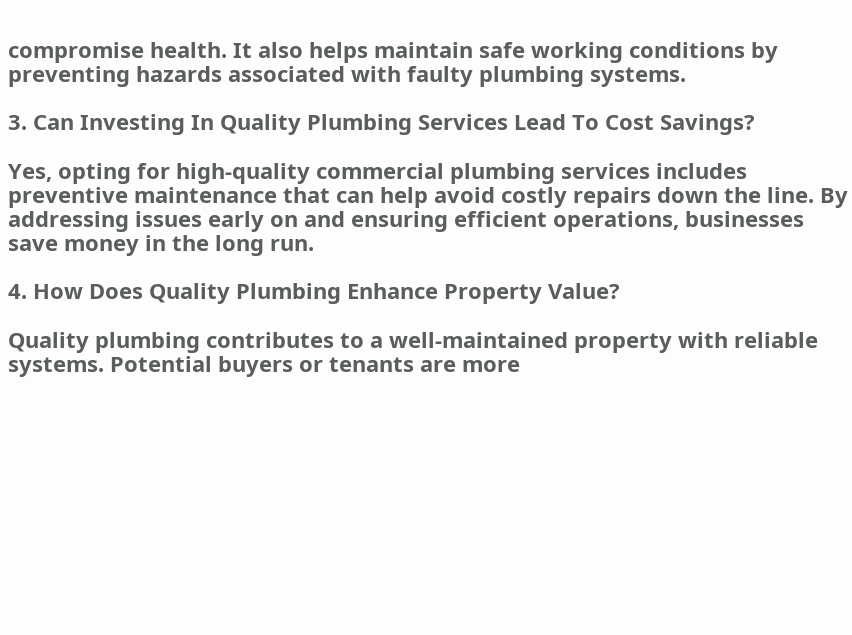compromise health. It also helps maintain safe working conditions by preventing hazards associated with faulty plumbing systems.

3. Can Investing In Quality Plumbing Services Lead To Cost Savings?

Yes, opting for high-quality commercial plumbing services includes preventive maintenance that can help avoid costly repairs down the line. By addressing issues early on and ensuring efficient operations, businesses save money in the long run.

4. How Does Quality Plumbing Enhance Property Value?

Quality plumbing contributes to a well-maintained property with reliable systems. Potential buyers or tenants are more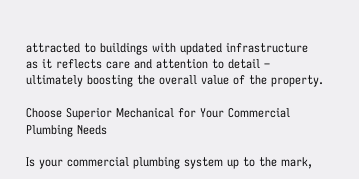attracted to buildings with updated infrastructure as it reflects care and attention to detail – ultimately boosting the overall value of the property.

Choose Superior Mechanical for Your Commercial Plumbing Needs

Is your commercial plumbing system up to the mark,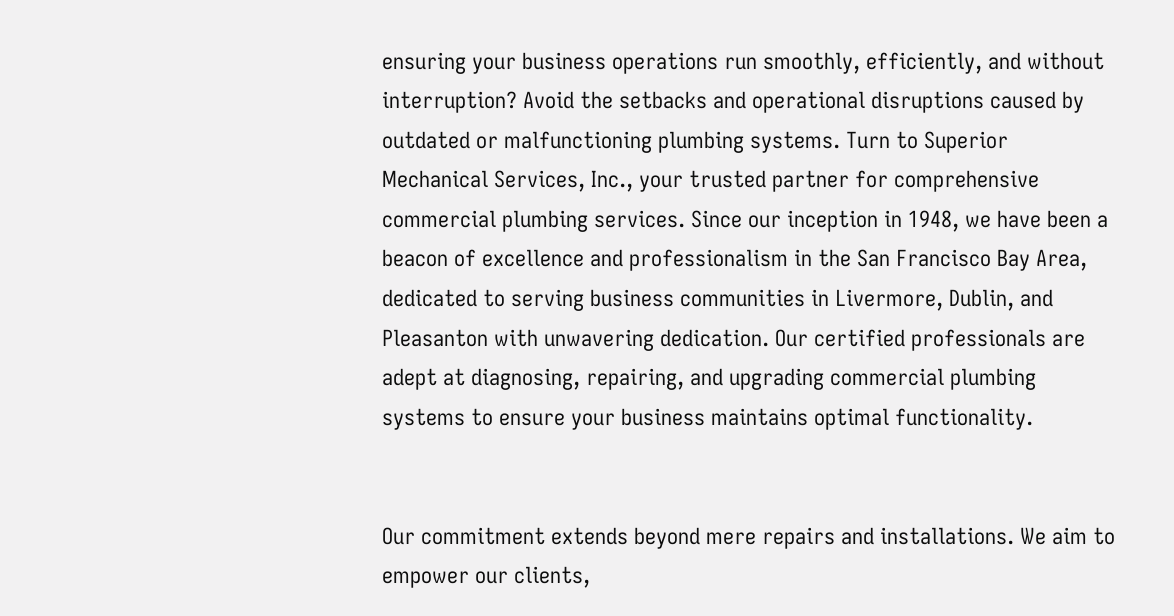ensuring your business operations run smoothly, efficiently, and without interruption? Avoid the setbacks and operational disruptions caused by outdated or malfunctioning plumbing systems. Turn to Superior Mechanical Services, Inc., your trusted partner for comprehensive commercial plumbing services. Since our inception in 1948, we have been a beacon of excellence and professionalism in the San Francisco Bay Area, dedicated to serving business communities in Livermore, Dublin, and Pleasanton with unwavering dedication. Our certified professionals are adept at diagnosing, repairing, and upgrading commercial plumbing systems to ensure your business maintains optimal functionality.


Our commitment extends beyond mere repairs and installations. We aim to empower our clients,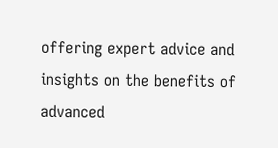offering expert advice and insights on the benefits of advanced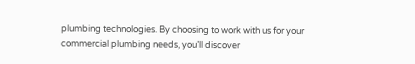plumbing technologies. By choosing to work with us for your commercial plumbing needs, you’ll discover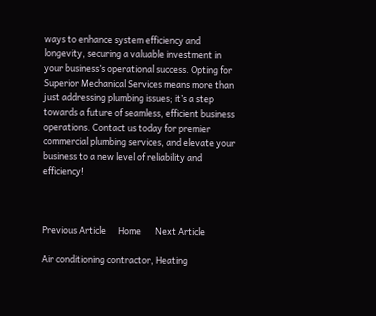ways to enhance system efficiency and longevity, securing a valuable investment in your business’s operational success. Opting for Superior Mechanical Services means more than just addressing plumbing issues; it’s a step towards a future of seamless, efficient business operations. Contact us today for premier commercial plumbing services, and elevate your business to a new level of reliability and efficiency!



Previous Article      Home       Next Article

Air conditioning contractor, Heating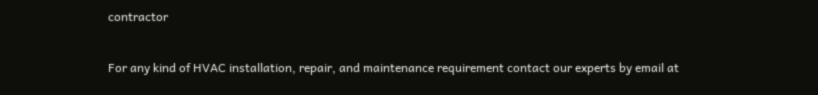contractor

For any kind of HVAC installation, repair, and maintenance requirement contact our experts by email at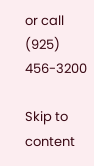or call (925) 456-3200

Skip to content